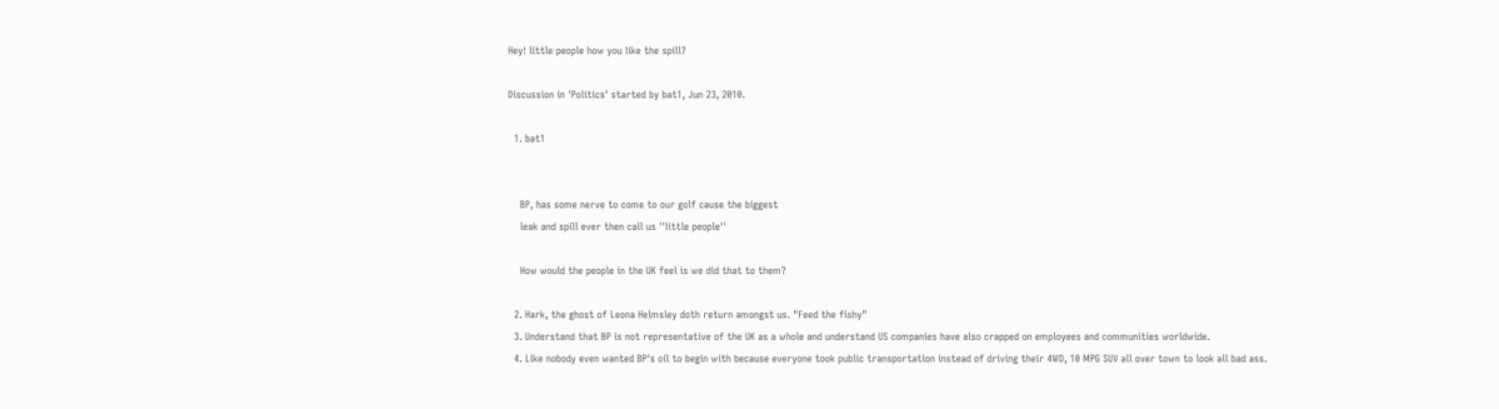Hey! little people how you like the spill?

Discussion in 'Politics' started by bat1, Jun 23, 2010.

  1. bat1


    BP, has some nerve to come to our golf cause the biggest
    leak and spill ever then call us ''little people''

    How would the people in the UK feel is we did that to them?

  2. Hark, the ghost of Leona Helmsley doth return amongst us. "Feed the fishy"
  3. Understand that BP is not representative of the UK as a whole and understand US companies have also crapped on employees and communities worldwide.
  4. Like nobody even wanted BP's oil to begin with because everyone took public transportation instead of driving their 4WD, 10 MPG SUV all over town to look all bad ass.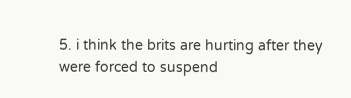5. i think the brits are hurting after they were forced to suspend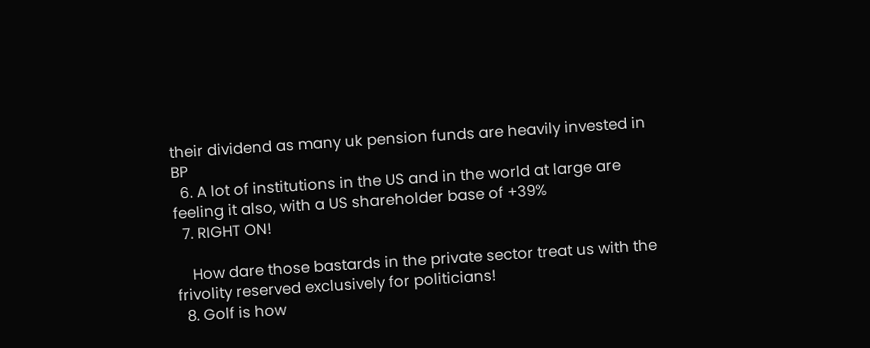their dividend as many uk pension funds are heavily invested in BP
  6. A lot of institutions in the US and in the world at large are feeling it also, with a US shareholder base of +39%
  7. RIGHT ON!

    How dare those bastards in the private sector treat us with the frivolity reserved exclusively for politicians!
  8. Golf is how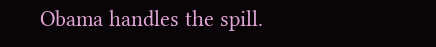Obama handles the spill.